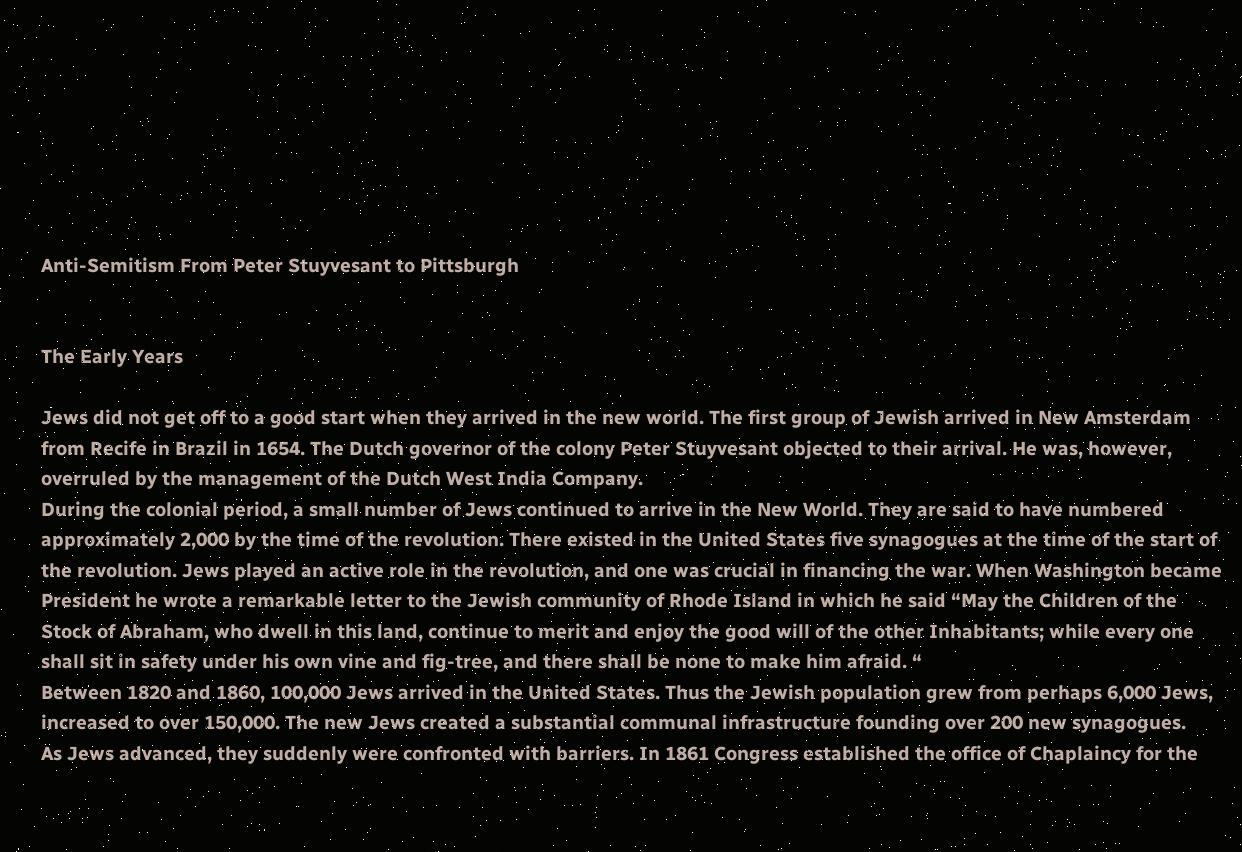Anti-Semitism From Peter Stuyvesant to Pittsburgh


The Early Years

Jews did not get off to a good start when they arrived in the new world. The first group of Jewish arrived in New Amsterdam from Recife in Brazil in 1654. The Dutch governor of the colony Peter Stuyvesant objected to their arrival. He was, however, overruled by the management of the Dutch West India Company.
During the colonial period, a small number of Jews continued to arrive in the New World. They are said to have numbered approximately 2,000 by the time of the revolution. There existed in the United States five synagogues at the time of the start of the revolution. Jews played an active role in the revolution, and one was crucial in financing the war. When Washington became President he wrote a remarkable letter to the Jewish community of Rhode Island in which he said “May the Children of the Stock of Abraham, who dwell in this land, continue to merit and enjoy the good will of the other Inhabitants; while every one shall sit in safety under his own vine and fig-tree, and there shall be none to make him afraid. “
Between 1820 and 1860, 100,000 Jews arrived in the United States. Thus the Jewish population grew from perhaps 6,000 Jews, increased to over 150,000. The new Jews created a substantial communal infrastructure founding over 200 new synagogues.
As Jews advanced, they suddenly were confronted with barriers. In 1861 Congress established the office of Chaplaincy for the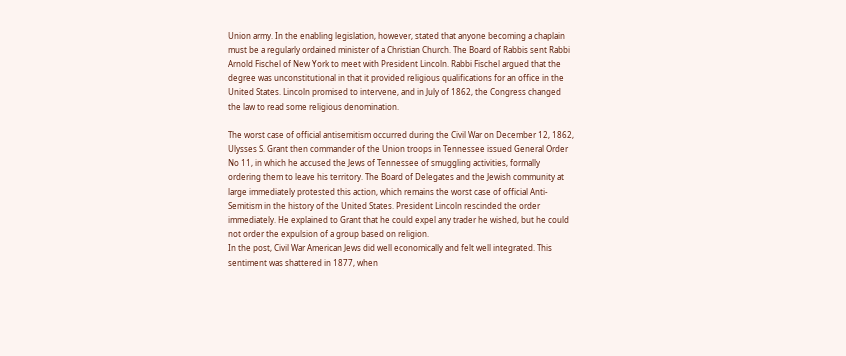Union army. In the enabling legislation, however, stated that anyone becoming a chaplain must be a regularly ordained minister of a Christian Church. The Board of Rabbis sent Rabbi Arnold Fischel of New York to meet with President Lincoln. Rabbi Fischel argued that the degree was unconstitutional in that it provided religious qualifications for an office in the United States. Lincoln promised to intervene, and in July of 1862, the Congress changed the law to read some religious denomination.

The worst case of official antisemitism occurred during the Civil War on December 12, 1862, Ulysses S. Grant then commander of the Union troops in Tennessee issued General Order No 11, in which he accused the Jews of Tennessee of smuggling activities, formally ordering them to leave his territory. The Board of Delegates and the Jewish community at large immediately protested this action, which remains the worst case of official Anti-Semitism in the history of the United States. President Lincoln rescinded the order immediately. He explained to Grant that he could expel any trader he wished, but he could not order the expulsion of a group based on religion.
In the post, Civil War American Jews did well economically and felt well integrated. This sentiment was shattered in 1877, when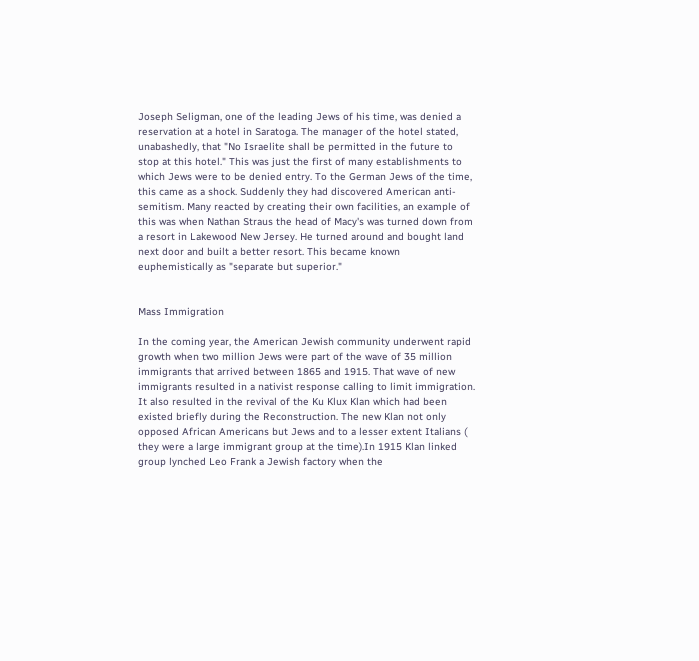Joseph Seligman, one of the leading Jews of his time, was denied a reservation at a hotel in Saratoga. The manager of the hotel stated, unabashedly, that "No Israelite shall be permitted in the future to stop at this hotel." This was just the first of many establishments to which Jews were to be denied entry. To the German Jews of the time, this came as a shock. Suddenly they had discovered American anti-semitism. Many reacted by creating their own facilities, an example of this was when Nathan Straus the head of Macy's was turned down from a resort in Lakewood New Jersey. He turned around and bought land next door and built a better resort. This became known euphemistically as "separate but superior."


Mass Immigration

In the coming year, the American Jewish community underwent rapid growth when two million Jews were part of the wave of 35 million immigrants that arrived between 1865 and 1915. That wave of new immigrants resulted in a nativist response calling to limit immigration. It also resulted in the revival of the Ku Klux Klan which had been existed briefly during the Reconstruction. The new Klan not only opposed African Americans but Jews and to a lesser extent Italians ( they were a large immigrant group at the time).In 1915 Klan linked group lynched Leo Frank a Jewish factory when the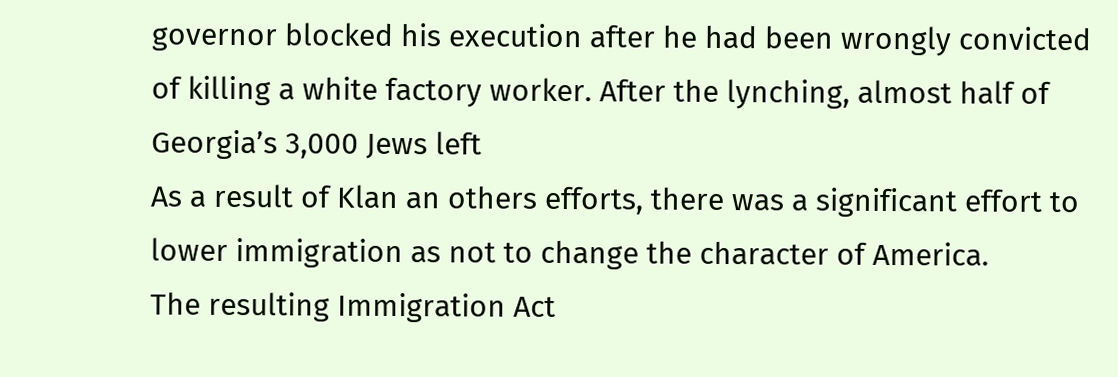governor blocked his execution after he had been wrongly convicted of killing a white factory worker. After the lynching, almost half of Georgia’s 3,000 Jews left
As a result of Klan an others efforts, there was a significant effort to lower immigration as not to change the character of America.
The resulting Immigration Act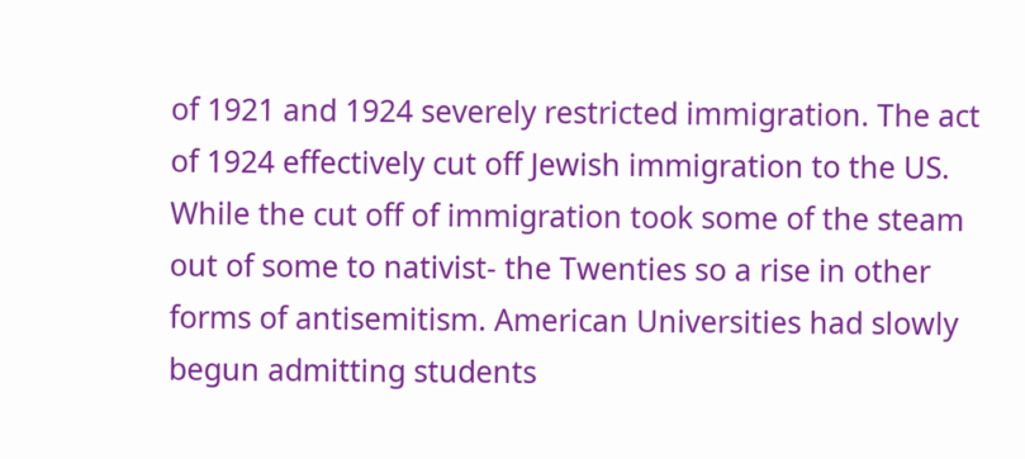of 1921 and 1924 severely restricted immigration. The act of 1924 effectively cut off Jewish immigration to the US.
While the cut off of immigration took some of the steam out of some to nativist- the Twenties so a rise in other forms of antisemitism. American Universities had slowly begun admitting students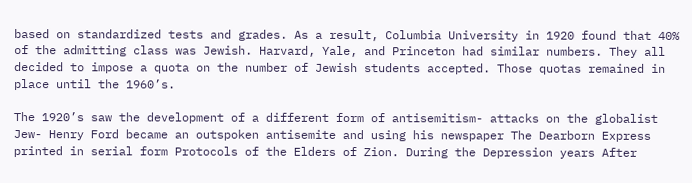based on standardized tests and grades. As a result, Columbia University in 1920 found that 40% of the admitting class was Jewish. Harvard, Yale, and Princeton had similar numbers. They all decided to impose a quota on the number of Jewish students accepted. Those quotas remained in place until the 1960’s.

The 1920’s saw the development of a different form of antisemitism- attacks on the globalist Jew- Henry Ford became an outspoken antisemite and using his newspaper The Dearborn Express printed in serial form Protocols of the Elders of Zion. During the Depression years After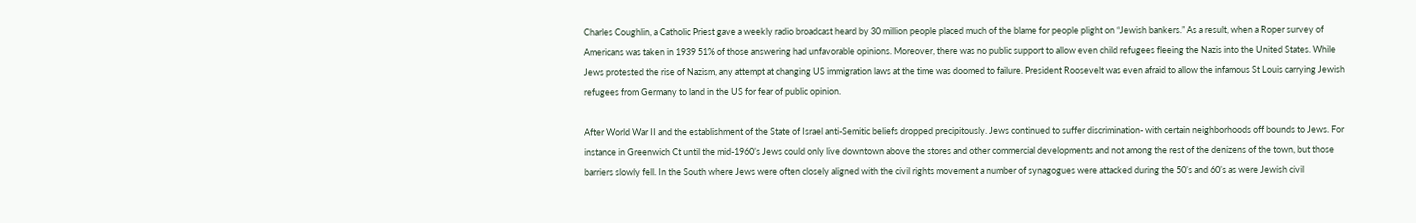Charles Coughlin, a Catholic Priest gave a weekly radio broadcast heard by 30 million people placed much of the blame for people plight on “Jewish bankers.” As a result, when a Roper survey of Americans was taken in 1939 51% of those answering had unfavorable opinions. Moreover, there was no public support to allow even child refugees fleeing the Nazis into the United States. While Jews protested the rise of Nazism, any attempt at changing US immigration laws at the time was doomed to failure. President Roosevelt was even afraid to allow the infamous St Louis carrying Jewish refugees from Germany to land in the US for fear of public opinion.

After World War II and the establishment of the State of Israel anti-Semitic beliefs dropped precipitously. Jews continued to suffer discrimination- with certain neighborhoods off bounds to Jews. For instance in Greenwich Ct until the mid-1960’s Jews could only live downtown above the stores and other commercial developments and not among the rest of the denizens of the town, but those barriers slowly fell. In the South where Jews were often closely aligned with the civil rights movement a number of synagogues were attacked during the 50’s and 60’s as were Jewish civil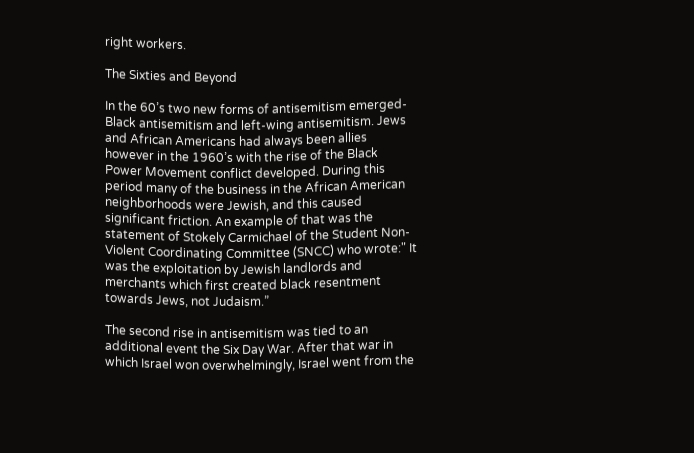right workers.

The Sixties and Beyond

In the 60’s two new forms of antisemitism emerged- Black antisemitism and left-wing antisemitism. Jews and African Americans had always been allies however in the 1960’s with the rise of the Black Power Movement conflict developed. During this period many of the business in the African American neighborhoods were Jewish, and this caused significant friction. An example of that was the statement of Stokely Carmichael of the Student Non-Violent Coordinating Committee (SNCC) who wrote:" It was the exploitation by Jewish landlords and merchants which first created black resentment towards Jews, not Judaism.”

The second rise in antisemitism was tied to an additional event the Six Day War. After that war in which Israel won overwhelmingly, Israel went from the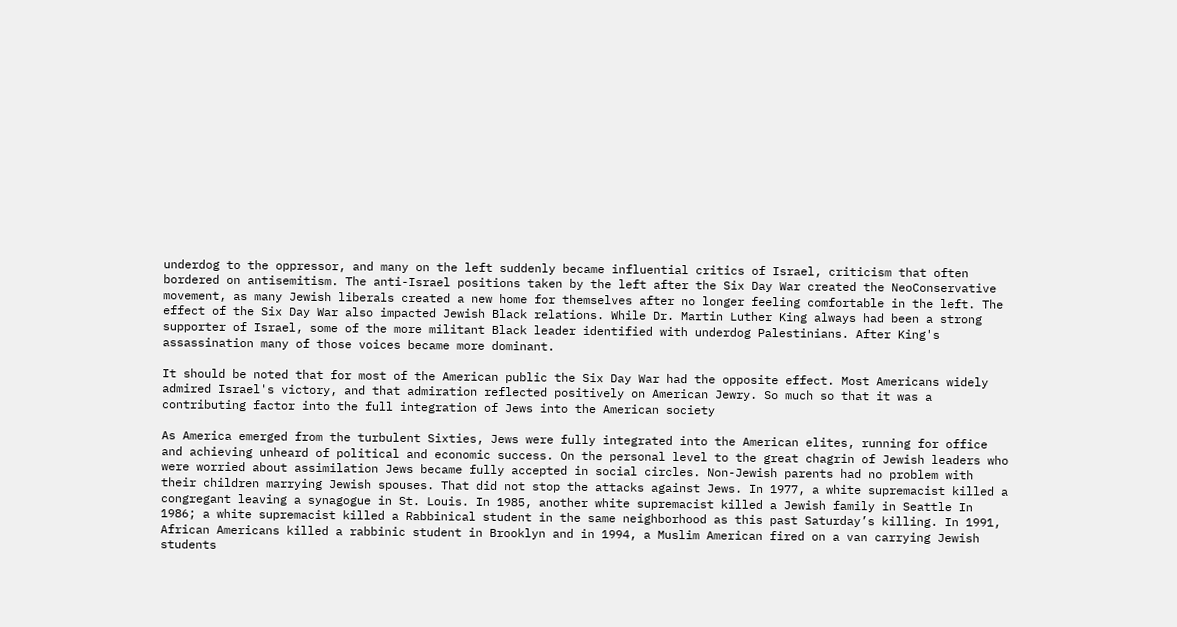underdog to the oppressor, and many on the left suddenly became influential critics of Israel, criticism that often bordered on antisemitism. The anti-Israel positions taken by the left after the Six Day War created the NeoConservative movement, as many Jewish liberals created a new home for themselves after no longer feeling comfortable in the left. The effect of the Six Day War also impacted Jewish Black relations. While Dr. Martin Luther King always had been a strong supporter of Israel, some of the more militant Black leader identified with underdog Palestinians. After King's assassination many of those voices became more dominant.

It should be noted that for most of the American public the Six Day War had the opposite effect. Most Americans widely admired Israel's victory, and that admiration reflected positively on American Jewry. So much so that it was a contributing factor into the full integration of Jews into the American society

As America emerged from the turbulent Sixties, Jews were fully integrated into the American elites, running for office and achieving unheard of political and economic success. On the personal level to the great chagrin of Jewish leaders who were worried about assimilation Jews became fully accepted in social circles. Non-Jewish parents had no problem with their children marrying Jewish spouses. That did not stop the attacks against Jews. In 1977, a white supremacist killed a congregant leaving a synagogue in St. Louis. In 1985, another white supremacist killed a Jewish family in Seattle In 1986; a white supremacist killed a Rabbinical student in the same neighborhood as this past Saturday’s killing. In 1991, African Americans killed a rabbinic student in Brooklyn and in 1994, a Muslim American fired on a van carrying Jewish students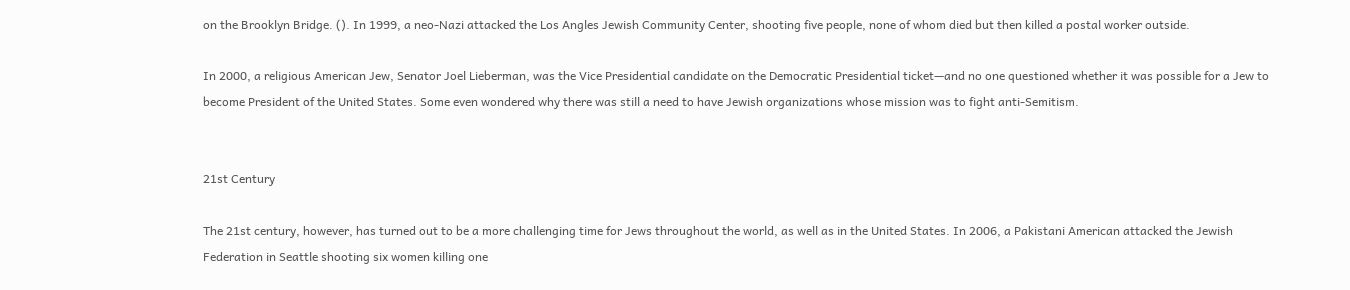on the Brooklyn Bridge. (). In 1999, a neo-Nazi attacked the Los Angles Jewish Community Center, shooting five people, none of whom died but then killed a postal worker outside.

In 2000, a religious American Jew, Senator Joel Lieberman, was the Vice Presidential candidate on the Democratic Presidential ticket—and no one questioned whether it was possible for a Jew to become President of the United States. Some even wondered why there was still a need to have Jewish organizations whose mission was to fight anti-Semitism.


21st Century

The 21st century, however, has turned out to be a more challenging time for Jews throughout the world, as well as in the United States. In 2006, a Pakistani American attacked the Jewish Federation in Seattle shooting six women killing one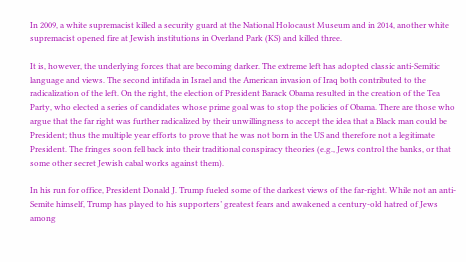In 2009, a white supremacist killed a security guard at the National Holocaust Museum and in 2014, another white supremacist opened fire at Jewish institutions in Overland Park (KS) and killed three.

It is, however, the underlying forces that are becoming darker. The extreme left has adopted classic anti-Semitic language and views. The second intifada in Israel and the American invasion of Iraq both contributed to the radicalization of the left. On the right, the election of President Barack Obama resulted in the creation of the Tea Party, who elected a series of candidates whose prime goal was to stop the policies of Obama. There are those who argue that the far right was further radicalized by their unwillingness to accept the idea that a Black man could be President; thus the multiple year efforts to prove that he was not born in the US and therefore not a legitimate President. The fringes soon fell back into their traditional conspiracy theories (e.g., Jews control the banks, or that some other secret Jewish cabal works against them).

In his run for office, President Donald J. Trump fueled some of the darkest views of the far-right. While not an anti-Semite himself, Trump has played to his supporters’ greatest fears and awakened a century-old hatred of Jews among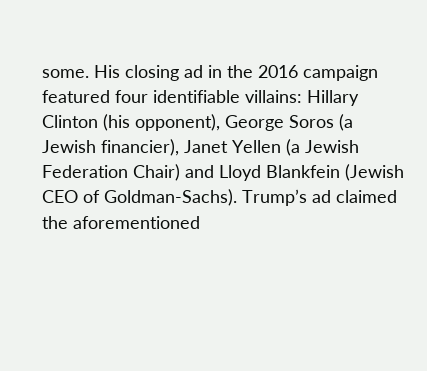some. His closing ad in the 2016 campaign featured four identifiable villains: Hillary Clinton (his opponent), George Soros (a Jewish financier), Janet Yellen (a Jewish Federation Chair) and Lloyd Blankfein (Jewish CEO of Goldman-Sachs). Trump’s ad claimed the aforementioned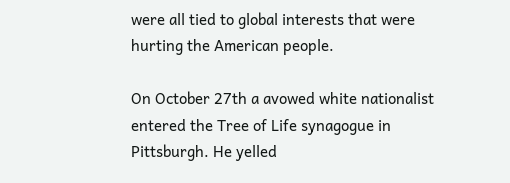were all tied to global interests that were hurting the American people.

On October 27th a avowed white nationalist entered the Tree of Life synagogue in Pittsburgh. He yelled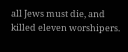all Jews must die, and killed eleven worshipers.